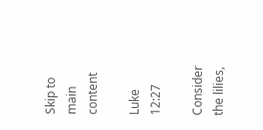Skip to main content

Luke 12:27

Consider the lilies,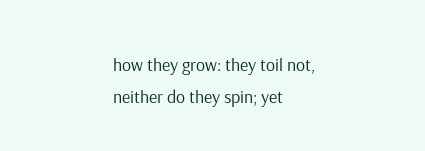how they grow: they toil not, neither do they spin; yet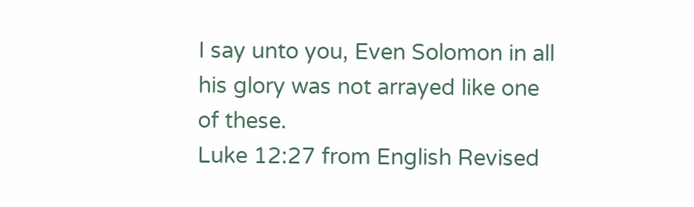I say unto you, Even Solomon in all his glory was not arrayed like one of these.
Luke 12:27 from English Revised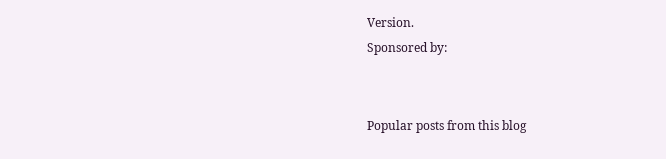Version.
Sponsored by:


Popular posts from this blog